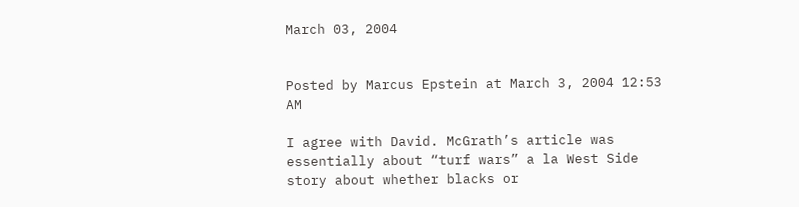March 03, 2004


Posted by Marcus Epstein at March 3, 2004 12:53 AM

I agree with David. McGrath’s article was essentially about “turf wars” a la West Side story about whether blacks or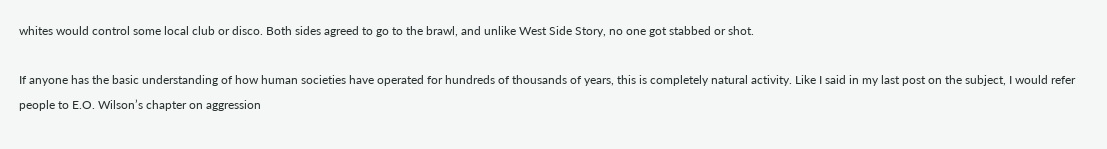whites would control some local club or disco. Both sides agreed to go to the brawl, and unlike West Side Story, no one got stabbed or shot.

If anyone has the basic understanding of how human societies have operated for hundreds of thousands of years, this is completely natural activity. Like I said in my last post on the subject, I would refer people to E.O. Wilson’s chapter on aggression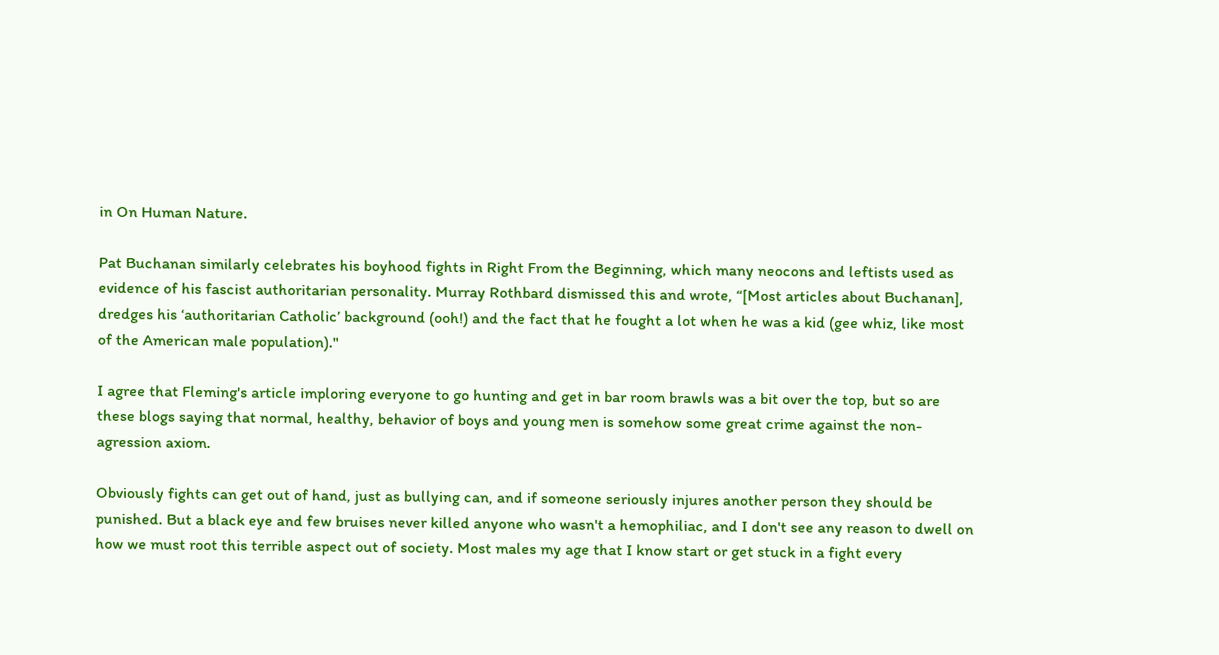in On Human Nature.

Pat Buchanan similarly celebrates his boyhood fights in Right From the Beginning, which many neocons and leftists used as evidence of his fascist authoritarian personality. Murray Rothbard dismissed this and wrote, “[Most articles about Buchanan], dredges his ‘authoritarian Catholic’ background (ooh!) and the fact that he fought a lot when he was a kid (gee whiz, like most of the American male population)."

I agree that Fleming's article imploring everyone to go hunting and get in bar room brawls was a bit over the top, but so are these blogs saying that normal, healthy, behavior of boys and young men is somehow some great crime against the non-agression axiom.

Obviously fights can get out of hand, just as bullying can, and if someone seriously injures another person they should be punished. But a black eye and few bruises never killed anyone who wasn't a hemophiliac, and I don't see any reason to dwell on how we must root this terrible aspect out of society. Most males my age that I know start or get stuck in a fight every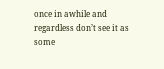once in awhile and regardless don’t see it as some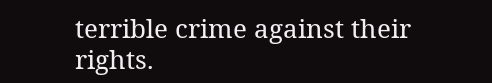terrible crime against their rights.